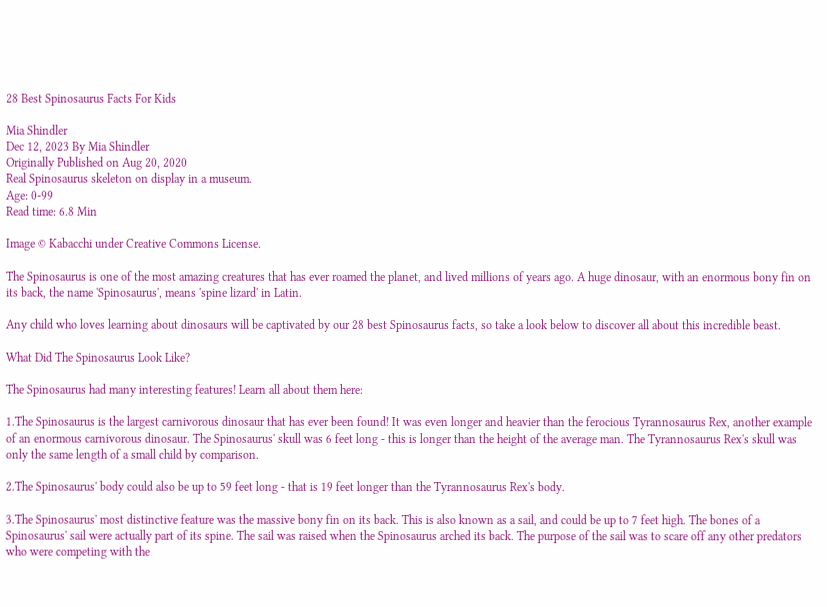28 Best Spinosaurus Facts For Kids

Mia Shindler
Dec 12, 2023 By Mia Shindler
Originally Published on Aug 20, 2020
Real Spinosaurus skeleton on display in a museum.
Age: 0-99
Read time: 6.8 Min

Image © Kabacchi under Creative Commons License.

The Spinosaurus is one of the most amazing creatures that has ever roamed the planet, and lived millions of years ago. A huge dinosaur, with an enormous bony fin on its back, the name 'Spinosaurus', means 'spine lizard' in Latin.

Any child who loves learning about dinosaurs will be captivated by our 28 best Spinosaurus facts, so take a look below to discover all about this incredible beast.

What Did The Spinosaurus Look Like?

The Spinosaurus had many interesting features! Learn all about them here:

1.The Spinosaurus is the largest carnivorous dinosaur that has ever been found! It was even longer and heavier than the ferocious Tyrannosaurus Rex, another example of an enormous carnivorous dinosaur. The Spinosaurus' skull was 6 feet long - this is longer than the height of the average man. The Tyrannosaurus Rex's skull was only the same length of a small child by comparison.

2.The Spinosaurus' body could also be up to 59 feet long - that is 19 feet longer than the Tyrannosaurus Rex's body.

3.The Spinosaurus' most distinctive feature was the massive bony fin on its back. This is also known as a sail, and could be up to 7 feet high. The bones of a Spinosaurus' sail were actually part of its spine. The sail was raised when the Spinosaurus arched its back. The purpose of the sail was to scare off any other predators who were competing with the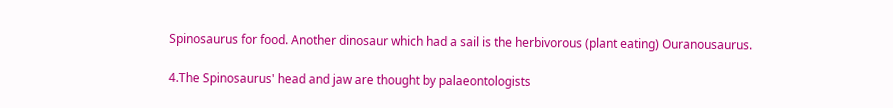Spinosaurus for food. Another dinosaur which had a sail is the herbivorous (plant eating) Ouranousaurus.

4.The Spinosaurus' head and jaw are thought by palaeontologists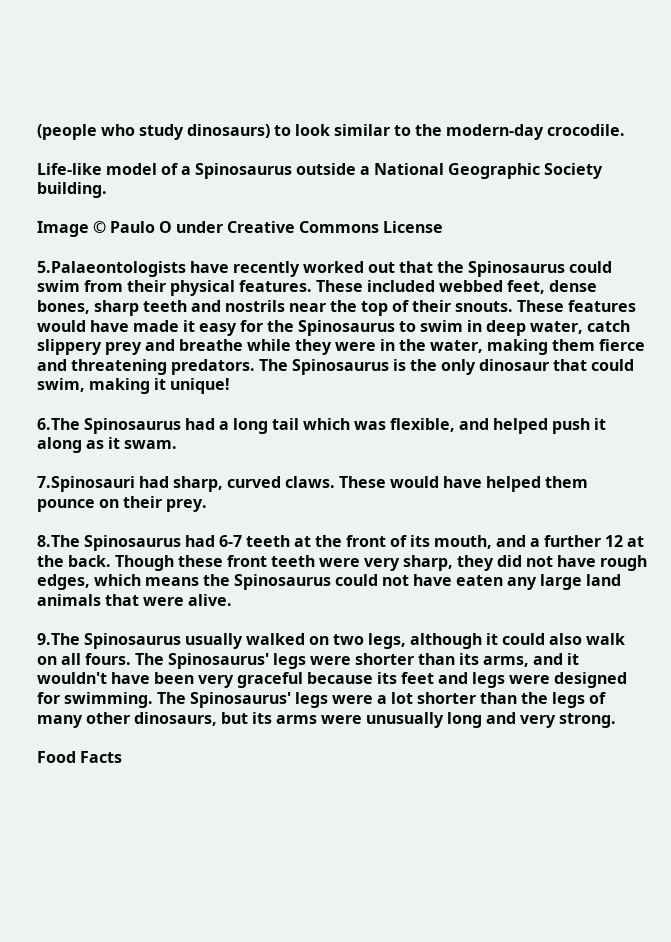(people who study dinosaurs) to look similar to the modern-day crocodile.

Life-like model of a Spinosaurus outside a National Geographic Society building.

Image © Paulo O under Creative Commons License

5.Palaeontologists have recently worked out that the Spinosaurus could swim from their physical features. These included webbed feet, dense bones, sharp teeth and nostrils near the top of their snouts. These features would have made it easy for the Spinosaurus to swim in deep water, catch slippery prey and breathe while they were in the water, making them fierce and threatening predators. The Spinosaurus is the only dinosaur that could swim, making it unique!

6.The Spinosaurus had a long tail which was flexible, and helped push it along as it swam.

7.Spinosauri had sharp, curved claws. These would have helped them pounce on their prey.

8.The Spinosaurus had 6-7 teeth at the front of its mouth, and a further 12 at the back. Though these front teeth were very sharp, they did not have rough edges, which means the Spinosaurus could not have eaten any large land animals that were alive.

9.The Spinosaurus usually walked on two legs, although it could also walk on all fours. The Spinosaurus' legs were shorter than its arms, and it wouldn't have been very graceful because its feet and legs were designed for swimming. The Spinosaurus' legs were a lot shorter than the legs of many other dinosaurs, but its arms were unusually long and very strong.

Food Facts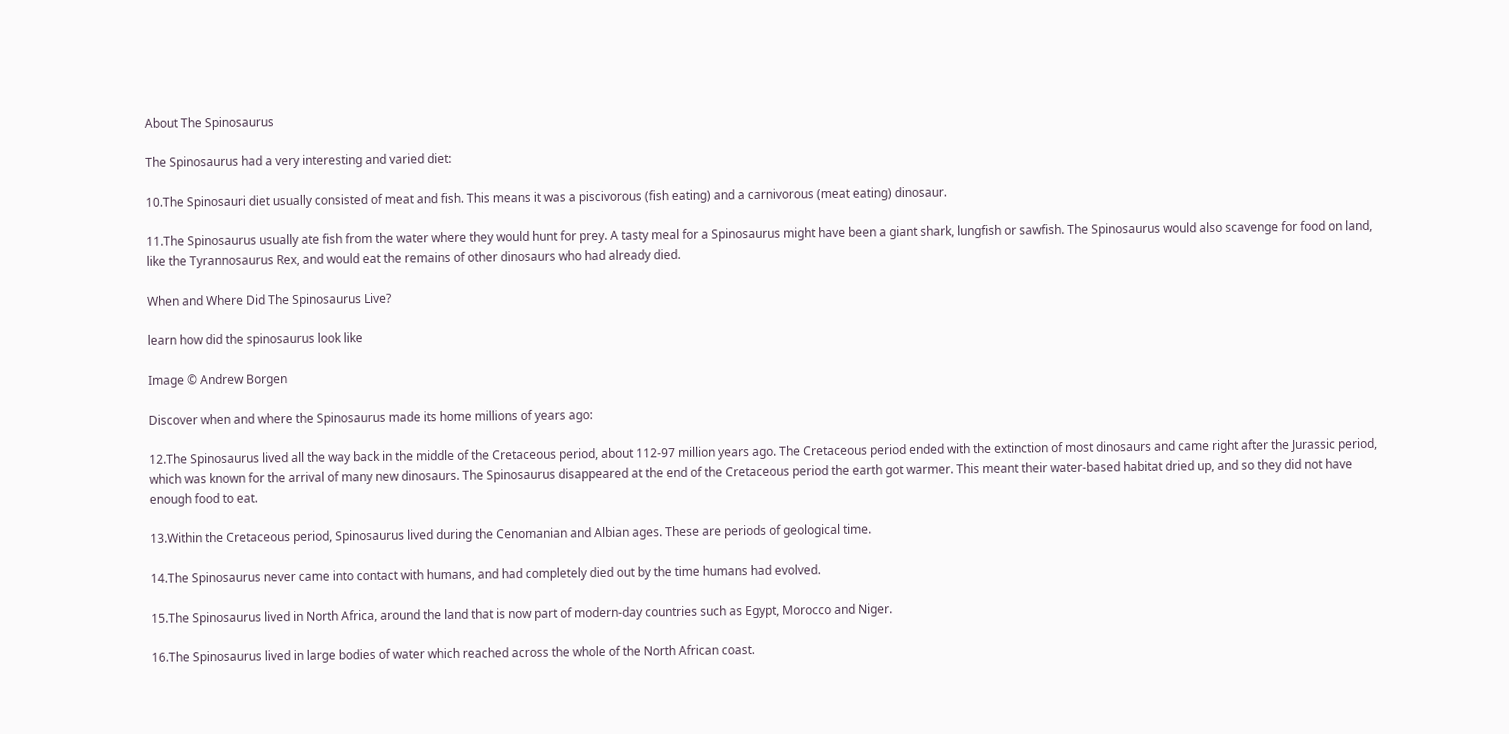About The Spinosaurus

The Spinosaurus had a very interesting and varied diet:

10.The Spinosauri diet usually consisted of meat and fish. This means it was a piscivorous (fish eating) and a carnivorous (meat eating) dinosaur.

11.The Spinosaurus usually ate fish from the water where they would hunt for prey. A tasty meal for a Spinosaurus might have been a giant shark, lungfish or sawfish. The Spinosaurus would also scavenge for food on land, like the Tyrannosaurus Rex, and would eat the remains of other dinosaurs who had already died.

When and Where Did The Spinosaurus Live?

learn how did the spinosaurus look like

Image © Andrew Borgen

Discover when and where the Spinosaurus made its home millions of years ago:

12.The Spinosaurus lived all the way back in the middle of the Cretaceous period, about 112-97 million years ago. The Cretaceous period ended with the extinction of most dinosaurs and came right after the Jurassic period, which was known for the arrival of many new dinosaurs. The Spinosaurus disappeared at the end of the Cretaceous period the earth got warmer. This meant their water-based habitat dried up, and so they did not have enough food to eat.

13.Within the Cretaceous period, Spinosaurus lived during the Cenomanian and Albian ages. These are periods of geological time.

14.The Spinosaurus never came into contact with humans, and had completely died out by the time humans had evolved.

15.The Spinosaurus lived in North Africa, around the land that is now part of modern-day countries such as Egypt, Morocco and Niger.

16.The Spinosaurus lived in large bodies of water which reached across the whole of the North African coast.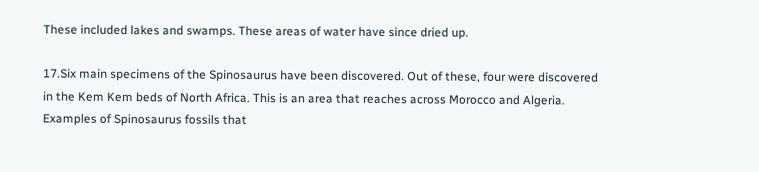These included lakes and swamps. These areas of water have since dried up.

17.Six main specimens of the Spinosaurus have been discovered. Out of these, four were discovered in the Kem Kem beds of North Africa. This is an area that reaches across Morocco and Algeria. Examples of Spinosaurus fossils that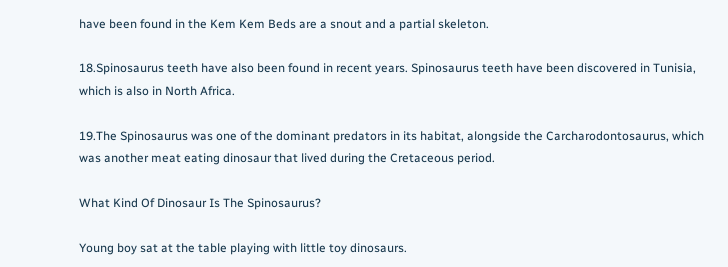have been found in the Kem Kem Beds are a snout and a partial skeleton.

18.Spinosaurus teeth have also been found in recent years. Spinosaurus teeth have been discovered in Tunisia, which is also in North Africa.

19.The Spinosaurus was one of the dominant predators in its habitat, alongside the Carcharodontosaurus, which was another meat eating dinosaur that lived during the Cretaceous period.

What Kind Of Dinosaur Is The Spinosaurus?

Young boy sat at the table playing with little toy dinosaurs.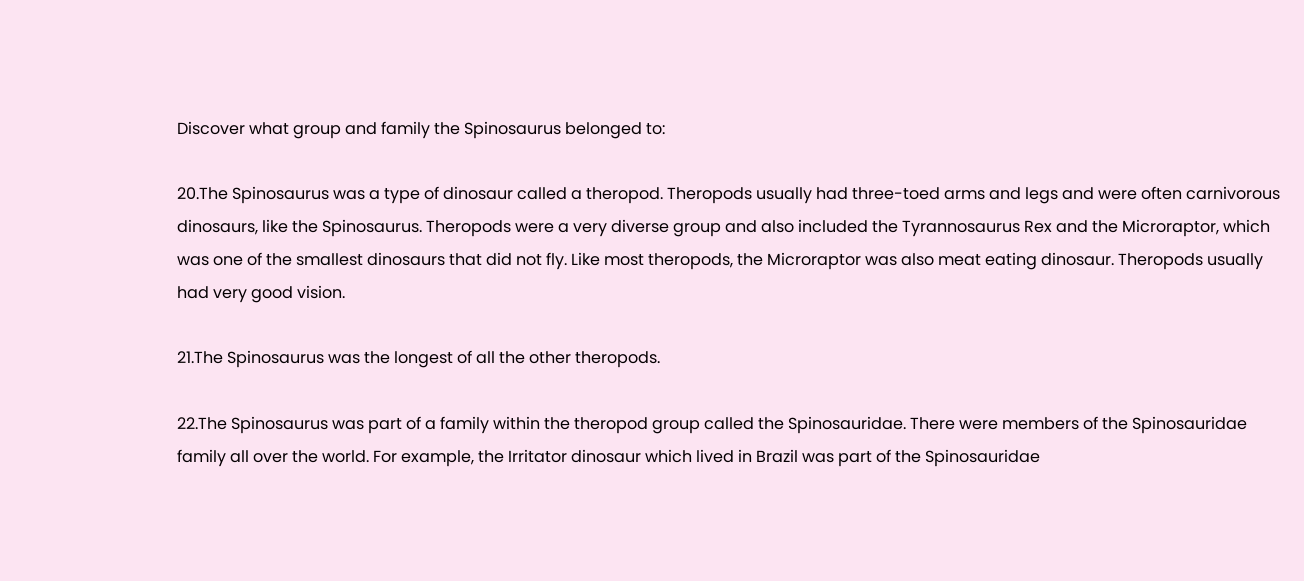Discover what group and family the Spinosaurus belonged to:

20.The Spinosaurus was a type of dinosaur called a theropod. Theropods usually had three-toed arms and legs and were often carnivorous dinosaurs, like the Spinosaurus. Theropods were a very diverse group and also included the Tyrannosaurus Rex and the Microraptor, which was one of the smallest dinosaurs that did not fly. Like most theropods, the Microraptor was also meat eating dinosaur. Theropods usually had very good vision.

21.The Spinosaurus was the longest of all the other theropods.

22.The Spinosaurus was part of a family within the theropod group called the Spinosauridae. There were members of the Spinosauridae family all over the world. For example, the Irritator dinosaur which lived in Brazil was part of the Spinosauridae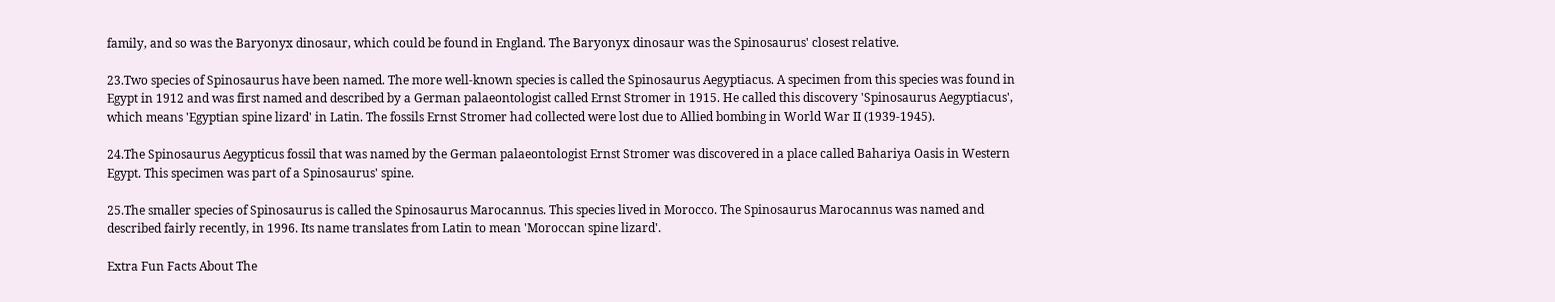family, and so was the Baryonyx dinosaur, which could be found in England. The Baryonyx dinosaur was the Spinosaurus' closest relative.

23.Two species of Spinosaurus have been named. The more well-known species is called the Spinosaurus Aegyptiacus. A specimen from this species was found in Egypt in 1912 and was first named and described by a German palaeontologist called Ernst Stromer in 1915. He called this discovery 'Spinosaurus Aegyptiacus', which means 'Egyptian spine lizard' in Latin. The fossils Ernst Stromer had collected were lost due to Allied bombing in World War II (1939-1945).

24.The Spinosaurus Aegypticus fossil that was named by the German palaeontologist Ernst Stromer was discovered in a place called Bahariya Oasis in Western Egypt. This specimen was part of a Spinosaurus' spine.

25.The smaller species of Spinosaurus is called the Spinosaurus Marocannus. This species lived in Morocco. The Spinosaurus Marocannus was named and described fairly recently, in 1996. Its name translates from Latin to mean 'Moroccan spine lizard'.

Extra Fun Facts About The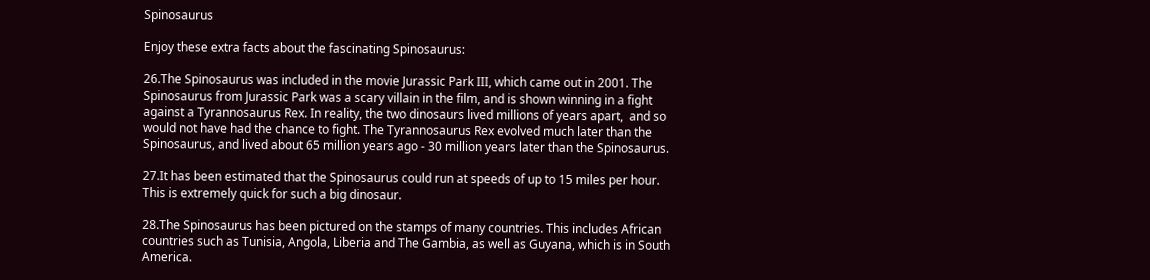Spinosaurus

Enjoy these extra facts about the fascinating Spinosaurus:

26.The Spinosaurus was included in the movie Jurassic Park III, which came out in 2001. The Spinosaurus from Jurassic Park was a scary villain in the film, and is shown winning in a fight against a Tyrannosaurus Rex. In reality, the two dinosaurs lived millions of years apart,  and so would not have had the chance to fight. The Tyrannosaurus Rex evolved much later than the Spinosaurus, and lived about 65 million years ago - 30 million years later than the Spinosaurus.

27.It has been estimated that the Spinosaurus could run at speeds of up to 15 miles per hour. This is extremely quick for such a big dinosaur.

28.The Spinosaurus has been pictured on the stamps of many countries. This includes African countries such as Tunisia, Angola, Liberia and The Gambia, as well as Guyana, which is in South America.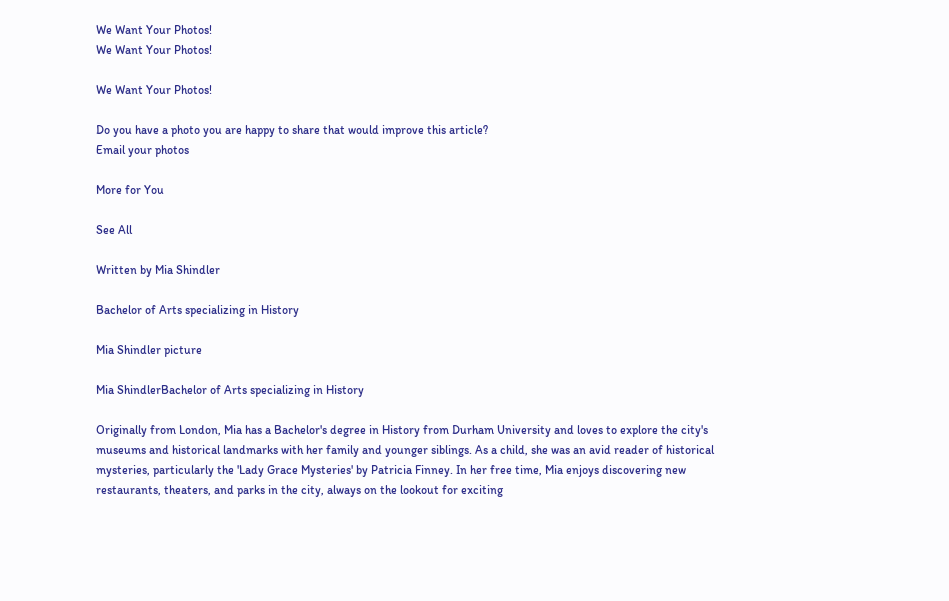We Want Your Photos!
We Want Your Photos!

We Want Your Photos!

Do you have a photo you are happy to share that would improve this article?
Email your photos

More for You

See All

Written by Mia Shindler

Bachelor of Arts specializing in History

Mia Shindler picture

Mia ShindlerBachelor of Arts specializing in History

Originally from London, Mia has a Bachelor's degree in History from Durham University and loves to explore the city's museums and historical landmarks with her family and younger siblings. As a child, she was an avid reader of historical mysteries, particularly the 'Lady Grace Mysteries' by Patricia Finney. In her free time, Mia enjoys discovering new restaurants, theaters, and parks in the city, always on the lookout for exciting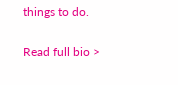things to do.

Read full bio >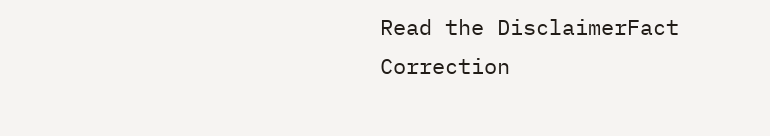Read the DisclaimerFact Correction